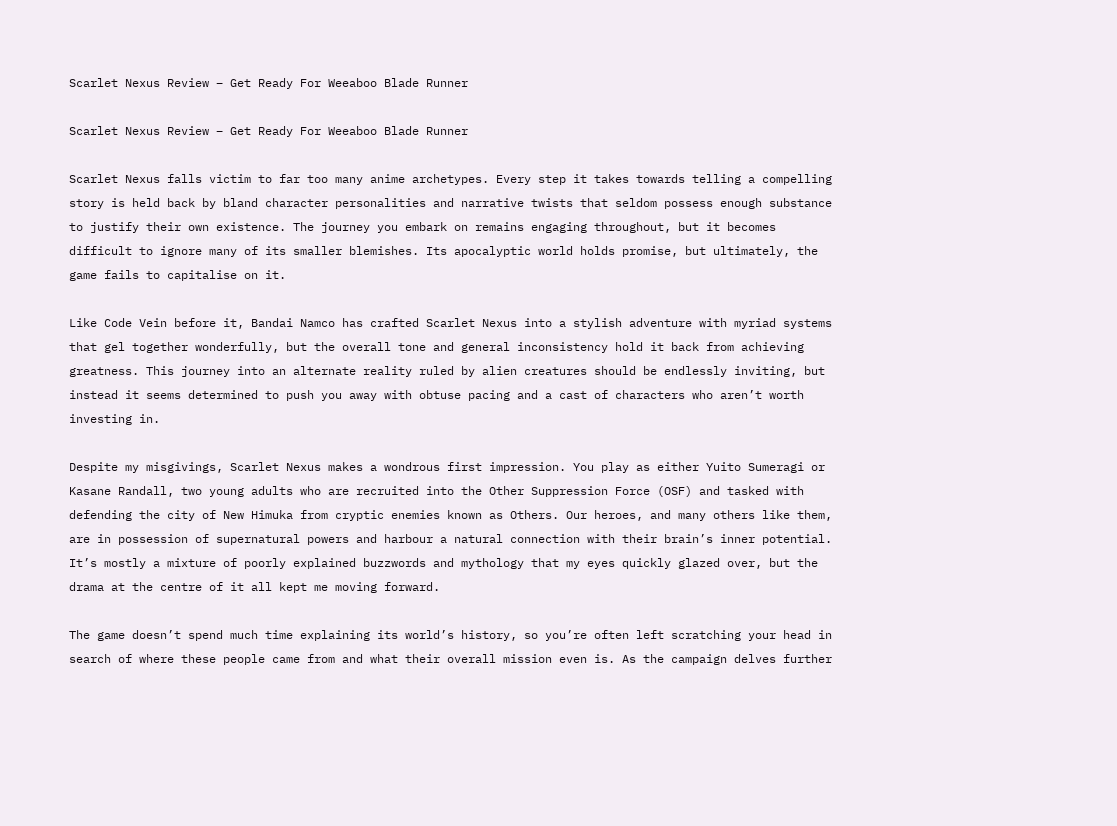Scarlet Nexus Review – Get Ready For Weeaboo Blade Runner

Scarlet Nexus Review – Get Ready For Weeaboo Blade Runner

Scarlet Nexus falls victim to far too many anime archetypes. Every step it takes towards telling a compelling story is held back by bland character personalities and narrative twists that seldom possess enough substance to justify their own existence. The journey you embark on remains engaging throughout, but it becomes difficult to ignore many of its smaller blemishes. Its apocalyptic world holds promise, but ultimately, the game fails to capitalise on it.

Like Code Vein before it, Bandai Namco has crafted Scarlet Nexus into a stylish adventure with myriad systems that gel together wonderfully, but the overall tone and general inconsistency hold it back from achieving greatness. This journey into an alternate reality ruled by alien creatures should be endlessly inviting, but instead it seems determined to push you away with obtuse pacing and a cast of characters who aren’t worth investing in.

Despite my misgivings, Scarlet Nexus makes a wondrous first impression. You play as either Yuito Sumeragi or Kasane Randall, two young adults who are recruited into the Other Suppression Force (OSF) and tasked with defending the city of New Himuka from cryptic enemies known as Others. Our heroes, and many others like them, are in possession of supernatural powers and harbour a natural connection with their brain’s inner potential. It’s mostly a mixture of poorly explained buzzwords and mythology that my eyes quickly glazed over, but the drama at the centre of it all kept me moving forward.

The game doesn’t spend much time explaining its world’s history, so you’re often left scratching your head in search of where these people came from and what their overall mission even is. As the campaign delves further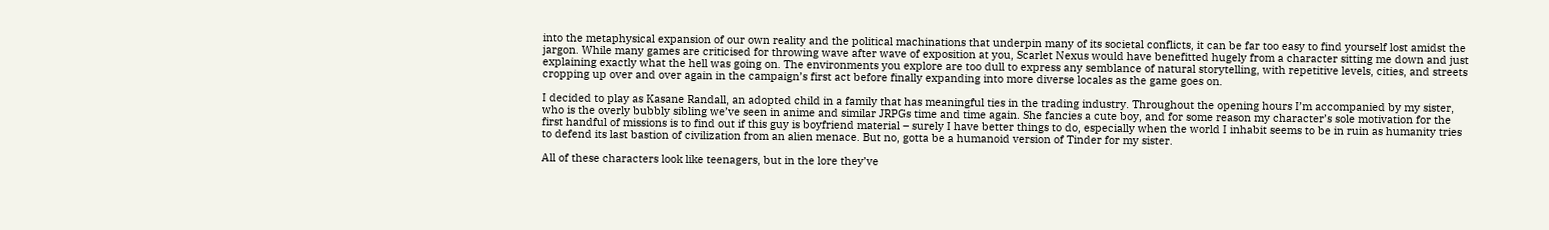into the metaphysical expansion of our own reality and the political machinations that underpin many of its societal conflicts, it can be far too easy to find yourself lost amidst the jargon. While many games are criticised for throwing wave after wave of exposition at you, Scarlet Nexus would have benefitted hugely from a character sitting me down and just explaining exactly what the hell was going on. The environments you explore are too dull to express any semblance of natural storytelling, with repetitive levels, cities, and streets cropping up over and over again in the campaign’s first act before finally expanding into more diverse locales as the game goes on.

I decided to play as Kasane Randall, an adopted child in a family that has meaningful ties in the trading industry. Throughout the opening hours I’m accompanied by my sister, who is the overly bubbly sibling we’ve seen in anime and similar JRPGs time and time again. She fancies a cute boy, and for some reason my character’s sole motivation for the first handful of missions is to find out if this guy is boyfriend material – surely I have better things to do, especially when the world I inhabit seems to be in ruin as humanity tries to defend its last bastion of civilization from an alien menace. But no, gotta be a humanoid version of Tinder for my sister.

All of these characters look like teenagers, but in the lore they’ve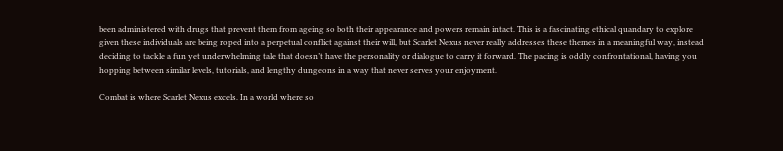been administered with drugs that prevent them from ageing so both their appearance and powers remain intact. This is a fascinating ethical quandary to explore given these individuals are being roped into a perpetual conflict against their will, but Scarlet Nexus never really addresses these themes in a meaningful way, instead deciding to tackle a fun yet underwhelming tale that doesn’t have the personality or dialogue to carry it forward. The pacing is oddly confrontational, having you hopping between similar levels, tutorials, and lengthy dungeons in a way that never serves your enjoyment.

Combat is where Scarlet Nexus excels. In a world where so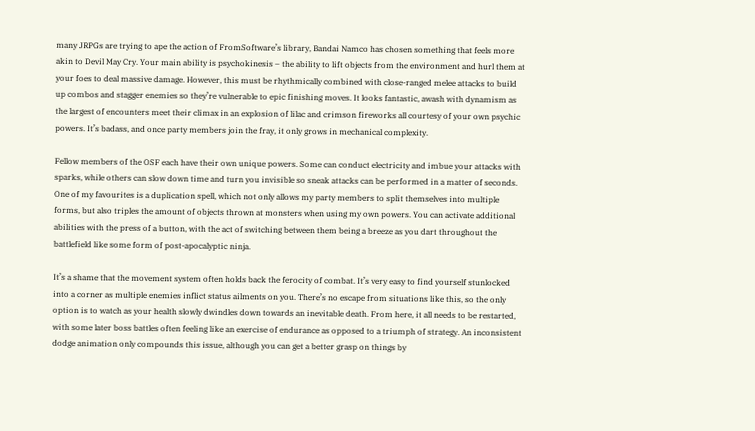many JRPGs are trying to ape the action of FromSoftware’s library, Bandai Namco has chosen something that feels more akin to Devil May Cry. Your main ability is psychokinesis – the ability to lift objects from the environment and hurl them at your foes to deal massive damage. However, this must be rhythmically combined with close-ranged melee attacks to build up combos and stagger enemies so they’re vulnerable to epic finishing moves. It looks fantastic, awash with dynamism as the largest of encounters meet their climax in an explosion of lilac and crimson fireworks all courtesy of your own psychic powers. It’s badass, and once party members join the fray, it only grows in mechanical complexity.

Fellow members of the OSF each have their own unique powers. Some can conduct electricity and imbue your attacks with sparks, while others can slow down time and turn you invisible so sneak attacks can be performed in a matter of seconds. One of my favourites is a duplication spell, which not only allows my party members to split themselves into multiple forms, but also triples the amount of objects thrown at monsters when using my own powers. You can activate additional abilities with the press of a button, with the act of switching between them being a breeze as you dart throughout the battlefield like some form of post-apocalyptic ninja.

It’s a shame that the movement system often holds back the ferocity of combat. It’s very easy to find yourself stunlocked into a corner as multiple enemies inflict status ailments on you. There’s no escape from situations like this, so the only option is to watch as your health slowly dwindles down towards an inevitable death. From here, it all needs to be restarted, with some later boss battles often feeling like an exercise of endurance as opposed to a triumph of strategy. An inconsistent dodge animation only compounds this issue, although you can get a better grasp on things by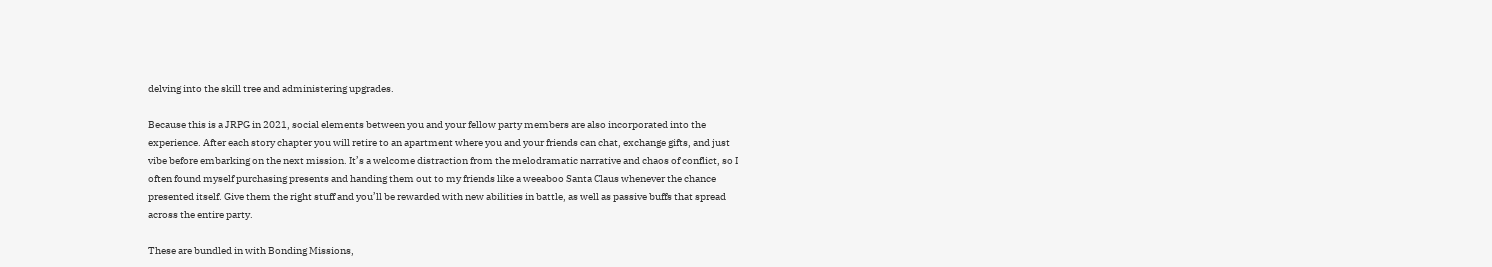delving into the skill tree and administering upgrades.

Because this is a JRPG in 2021, social elements between you and your fellow party members are also incorporated into the experience. After each story chapter you will retire to an apartment where you and your friends can chat, exchange gifts, and just vibe before embarking on the next mission. It’s a welcome distraction from the melodramatic narrative and chaos of conflict, so I often found myself purchasing presents and handing them out to my friends like a weeaboo Santa Claus whenever the chance presented itself. Give them the right stuff and you’ll be rewarded with new abilities in battle, as well as passive buffs that spread across the entire party.

These are bundled in with Bonding Missions,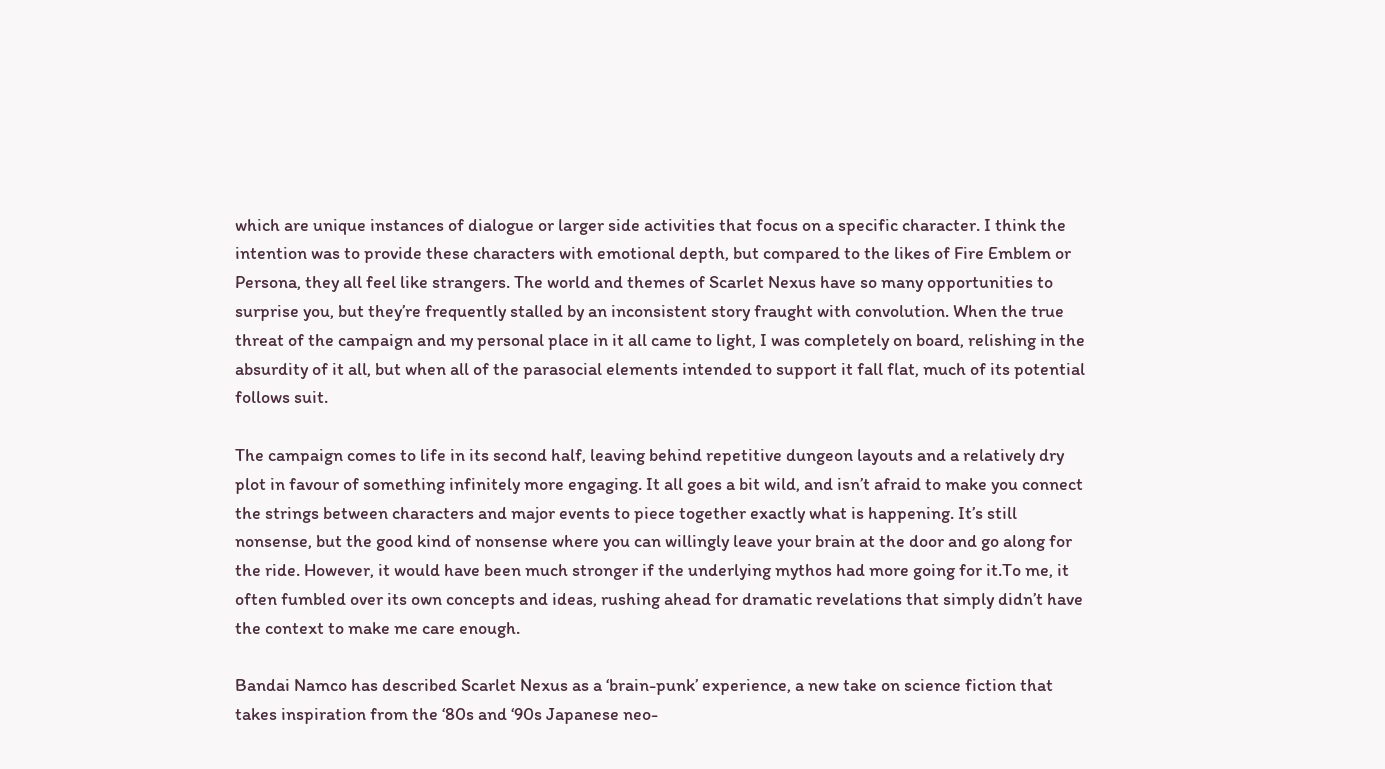which are unique instances of dialogue or larger side activities that focus on a specific character. I think the intention was to provide these characters with emotional depth, but compared to the likes of Fire Emblem or Persona, they all feel like strangers. The world and themes of Scarlet Nexus have so many opportunities to surprise you, but they’re frequently stalled by an inconsistent story fraught with convolution. When the true threat of the campaign and my personal place in it all came to light, I was completely on board, relishing in the absurdity of it all, but when all of the parasocial elements intended to support it fall flat, much of its potential follows suit.

The campaign comes to life in its second half, leaving behind repetitive dungeon layouts and a relatively dry plot in favour of something infinitely more engaging. It all goes a bit wild, and isn’t afraid to make you connect the strings between characters and major events to piece together exactly what is happening. It’s still nonsense, but the good kind of nonsense where you can willingly leave your brain at the door and go along for the ride. However, it would have been much stronger if the underlying mythos had more going for it.To me, it often fumbled over its own concepts and ideas, rushing ahead for dramatic revelations that simply didn’t have the context to make me care enough.

Bandai Namco has described Scarlet Nexus as a ‘brain-punk’ experience, a new take on science fiction that takes inspiration from the ‘80s and ‘90s Japanese neo-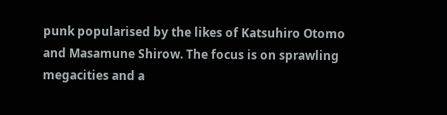punk popularised by the likes of Katsuhiro Otomo and Masamune Shirow. The focus is on sprawling megacities and a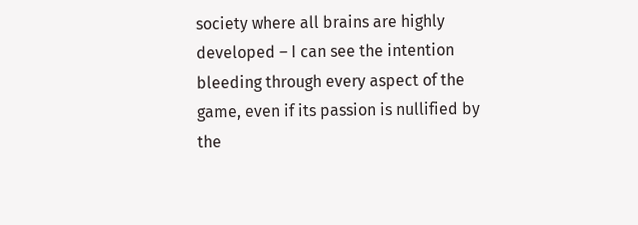society where all brains are highly developed – I can see the intention bleeding through every aspect of the game, even if its passion is nullified by the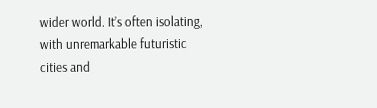wider world. It’s often isolating, with unremarkable futuristic cities and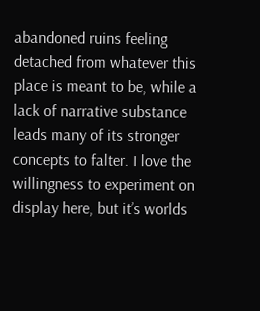abandoned ruins feeling detached from whatever this place is meant to be, while a lack of narrative substance leads many of its stronger concepts to falter. I love the willingness to experiment on display here, but it’s worlds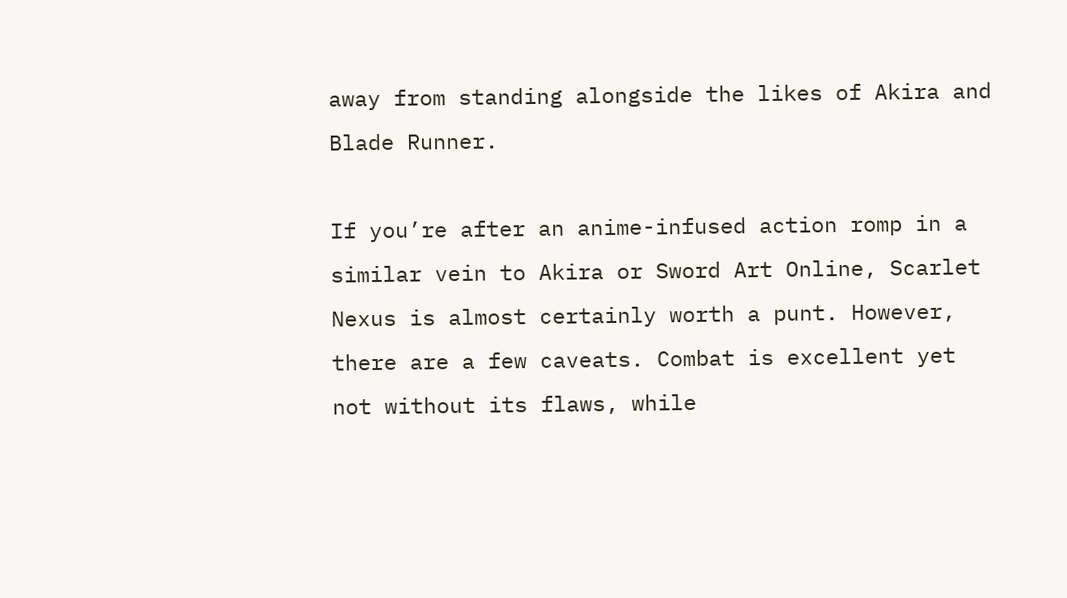away from standing alongside the likes of Akira and Blade Runner.

If you’re after an anime-infused action romp in a similar vein to Akira or Sword Art Online, Scarlet Nexus is almost certainly worth a punt. However, there are a few caveats. Combat is excellent yet not without its flaws, while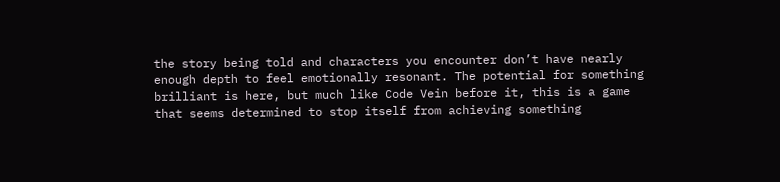the story being told and characters you encounter don’t have nearly enough depth to feel emotionally resonant. The potential for something brilliant is here, but much like Code Vein before it, this is a game that seems determined to stop itself from achieving something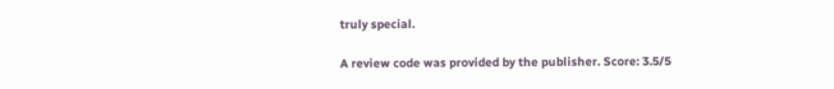truly special.

A review code was provided by the publisher. Score: 3.5/5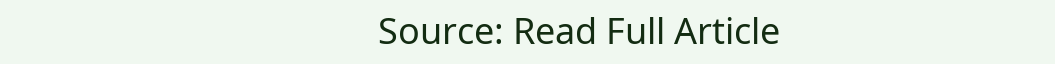Source: Read Full Article